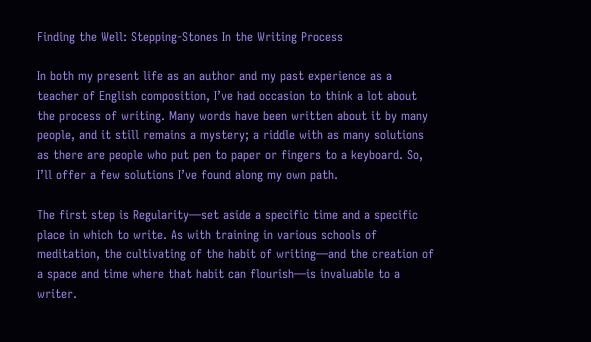Finding the Well: Stepping-Stones In the Writing Process

In both my present life as an author and my past experience as a teacher of English composition, I’ve had occasion to think a lot about the process of writing. Many words have been written about it by many people, and it still remains a mystery; a riddle with as many solutions as there are people who put pen to paper or fingers to a keyboard. So, I’ll offer a few solutions I’ve found along my own path.

The first step is Regularity—set aside a specific time and a specific place in which to write. As with training in various schools of meditation, the cultivating of the habit of writing—and the creation of a space and time where that habit can flourish—is invaluable to a writer.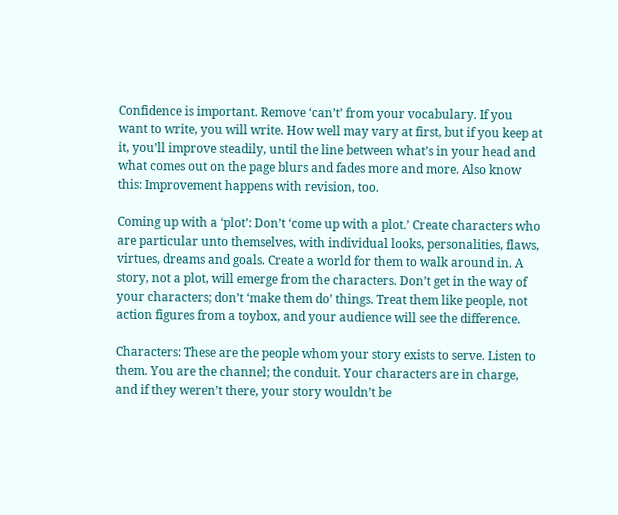Confidence is important. Remove ‘can’t’ from your vocabulary. If you want to write, you will write. How well may vary at first, but if you keep at it, you’ll improve steadily, until the line between what’s in your head and what comes out on the page blurs and fades more and more. Also know this: Improvement happens with revision, too.

Coming up with a ‘plot’: Don’t ‘come up with a plot.’ Create characters who are particular unto themselves, with individual looks, personalities, flaws, virtues, dreams and goals. Create a world for them to walk around in. A story, not a plot, will emerge from the characters. Don’t get in the way of your characters; don’t ‘make them do’ things. Treat them like people, not action figures from a toybox, and your audience will see the difference.

Characters: These are the people whom your story exists to serve. Listen to them. You are the channel; the conduit. Your characters are in charge, and if they weren’t there, your story wouldn’t be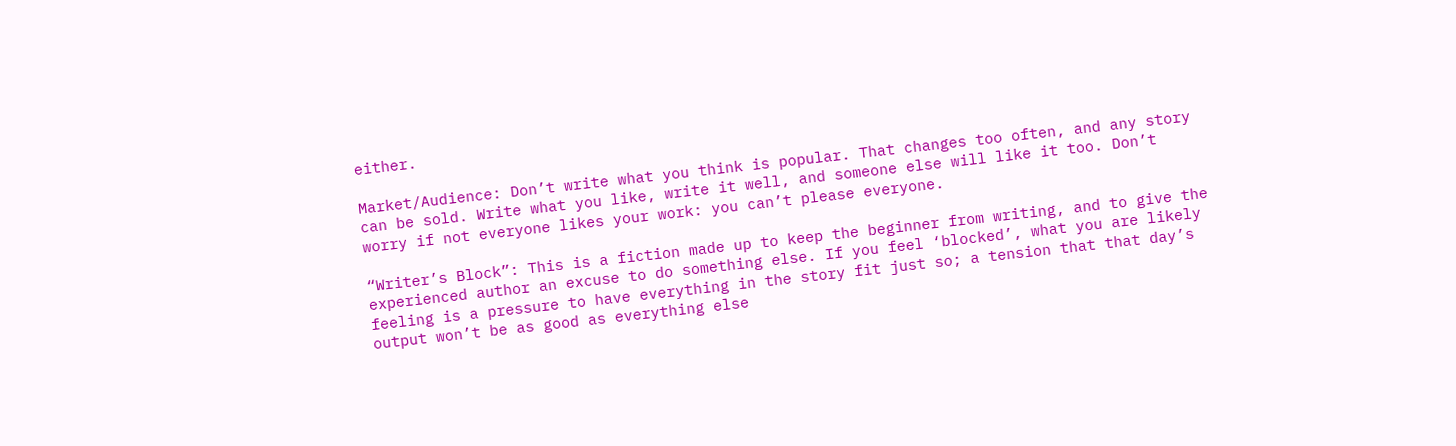either.

Market/Audience: Don’t write what you think is popular. That changes too often, and any story can be sold. Write what you like, write it well, and someone else will like it too. Don’t worry if not everyone likes your work: you can’t please everyone.

“Writer’s Block”: This is a fiction made up to keep the beginner from writing, and to give the experienced author an excuse to do something else. If you feel ‘blocked’, what you are likely feeling is a pressure to have everything in the story fit just so; a tension that that day’s output won’t be as good as everything else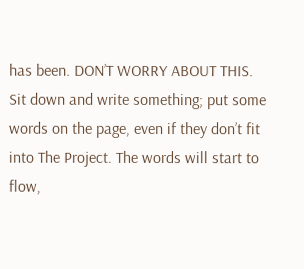has been. DON’T WORRY ABOUT THIS. Sit down and write something; put some words on the page, even if they don’t fit into The Project. The words will start to flow,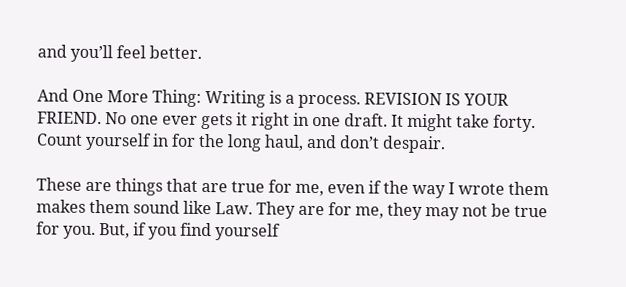and you’ll feel better.

And One More Thing: Writing is a process. REVISION IS YOUR FRIEND. No one ever gets it right in one draft. It might take forty. Count yourself in for the long haul, and don’t despair.

These are things that are true for me, even if the way I wrote them makes them sound like Law. They are for me, they may not be true for you. But, if you find yourself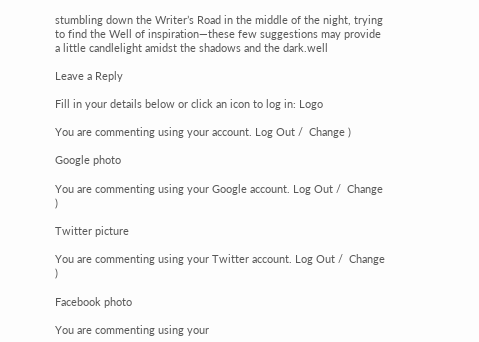stumbling down the Writer’s Road in the middle of the night, trying to find the Well of inspiration—these few suggestions may provide a little candlelight amidst the shadows and the dark.well

Leave a Reply

Fill in your details below or click an icon to log in: Logo

You are commenting using your account. Log Out /  Change )

Google photo

You are commenting using your Google account. Log Out /  Change )

Twitter picture

You are commenting using your Twitter account. Log Out /  Change )

Facebook photo

You are commenting using your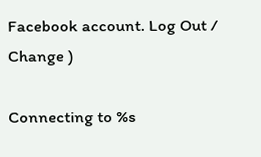Facebook account. Log Out /  Change )

Connecting to %s